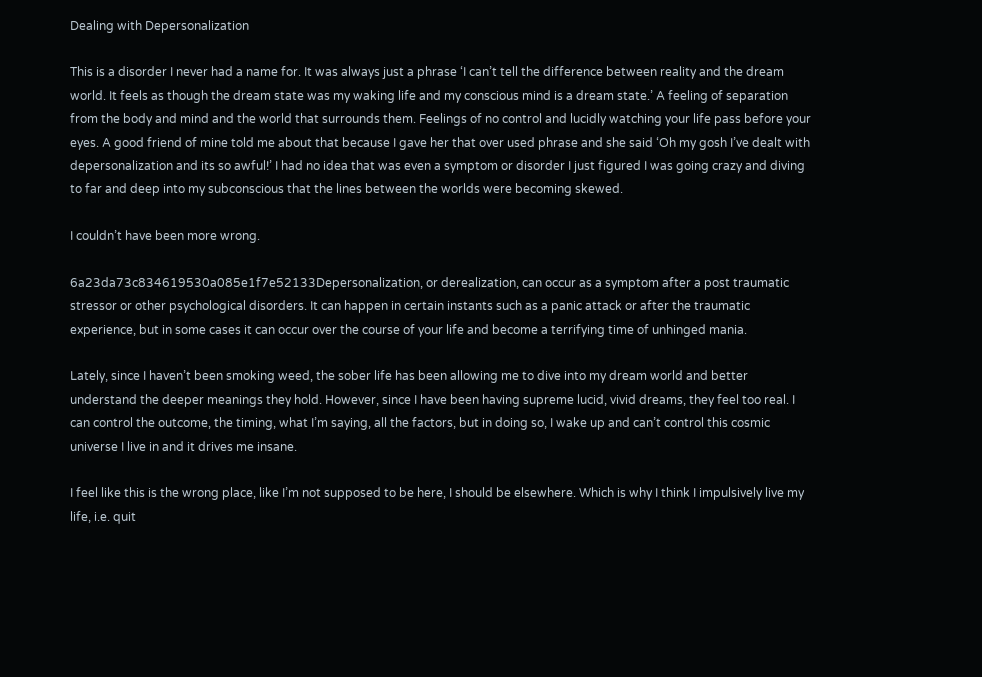Dealing with Depersonalization

This is a disorder I never had a name for. It was always just a phrase ‘I can’t tell the difference between reality and the dream world. It feels as though the dream state was my waking life and my conscious mind is a dream state.’ A feeling of separation from the body and mind and the world that surrounds them. Feelings of no control and lucidly watching your life pass before your eyes. A good friend of mine told me about that because I gave her that over used phrase and she said ‘Oh my gosh I’ve dealt with depersonalization and its so awful!’ I had no idea that was even a symptom or disorder I just figured I was going crazy and diving to far and deep into my subconscious that the lines between the worlds were becoming skewed.

I couldn’t have been more wrong.

6a23da73c834619530a085e1f7e52133Depersonalization, or derealization, can occur as a symptom after a post traumatic stressor or other psychological disorders. It can happen in certain instants such as a panic attack or after the traumatic experience, but in some cases it can occur over the course of your life and become a terrifying time of unhinged mania.

Lately, since I haven’t been smoking weed, the sober life has been allowing me to dive into my dream world and better understand the deeper meanings they hold. However, since I have been having supreme lucid, vivid dreams, they feel too real. I can control the outcome, the timing, what I’m saying, all the factors, but in doing so, I wake up and can’t control this cosmic universe I live in and it drives me insane.

I feel like this is the wrong place, like I’m not supposed to be here, I should be elsewhere. Which is why I think I impulsively live my life, i.e. quit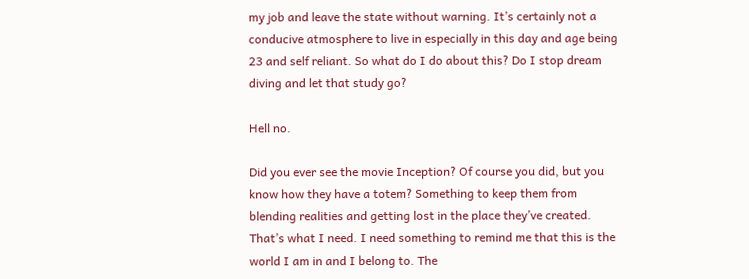my job and leave the state without warning. It’s certainly not a conducive atmosphere to live in especially in this day and age being 23 and self reliant. So what do I do about this? Do I stop dream diving and let that study go?

Hell no.

Did you ever see the movie Inception? Of course you did, but you know how they have a totem? Something to keep them from blending realities and getting lost in the place they’ve created. That’s what I need. I need something to remind me that this is the world I am in and I belong to. The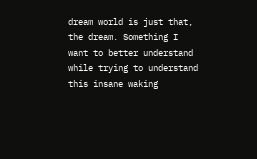dream world is just that, the dream. Something I want to better understand while trying to understand this insane waking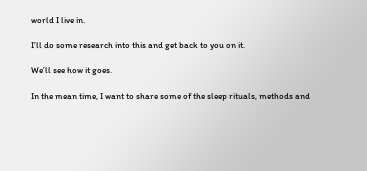world I live in.

I’ll do some research into this and get back to you on it.

We’ll see how it goes.

In the mean time, I want to share some of the sleep rituals, methods and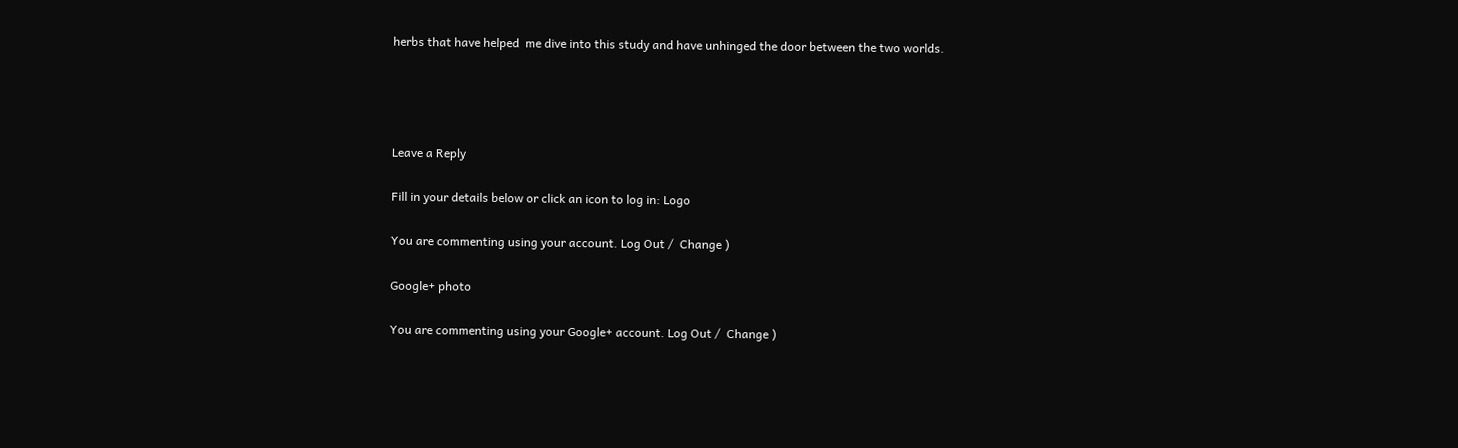herbs that have helped  me dive into this study and have unhinged the door between the two worlds.




Leave a Reply

Fill in your details below or click an icon to log in: Logo

You are commenting using your account. Log Out /  Change )

Google+ photo

You are commenting using your Google+ account. Log Out /  Change )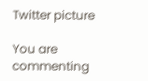Twitter picture

You are commenting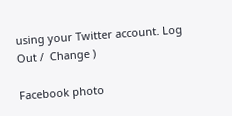using your Twitter account. Log Out /  Change )

Facebook photo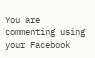You are commenting using your Facebook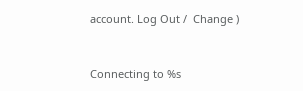account. Log Out /  Change )


Connecting to %s